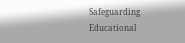Safeguarding Educational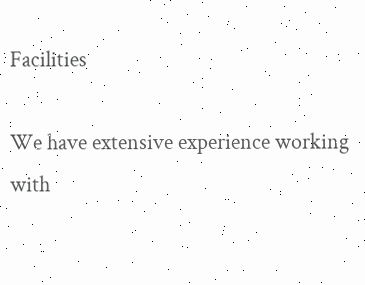Facilities

We have extensive experience working with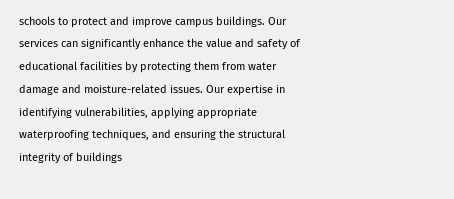schools to protect and improve campus buildings. Our services can significantly enhance the value and safety of educational facilities by protecting them from water damage and moisture-related issues. Our expertise in identifying vulnerabilities, applying appropriate waterproofing techniques, and ensuring the structural integrity of buildings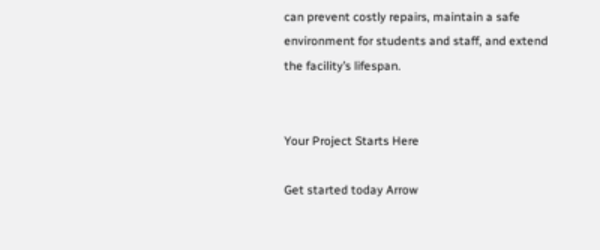can prevent costly repairs, maintain a safe environment for students and staff, and extend the facility’s lifespan.


Your Project Starts Here

Get started today Arrow